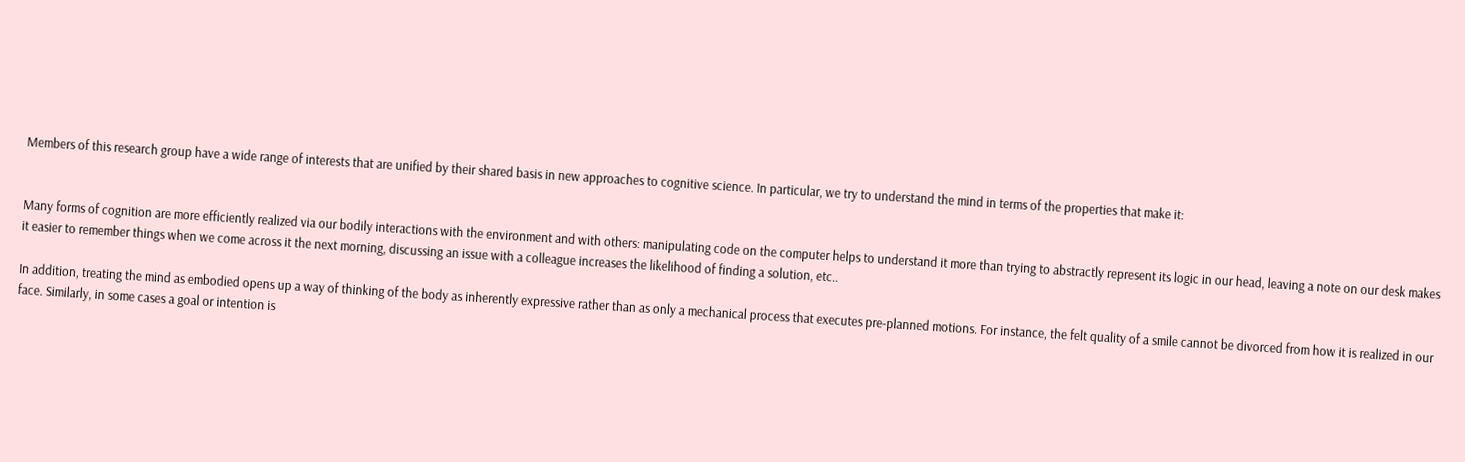Members of this research group have a wide range of interests that are unified by their shared basis in new approaches to cognitive science. In particular, we try to understand the mind in terms of the properties that make it:


Many forms of cognition are more efficiently realized via our bodily interactions with the environment and with others: manipulating code on the computer helps to understand it more than trying to abstractly represent its logic in our head, leaving a note on our desk makes it easier to remember things when we come across it the next morning, discussing an issue with a colleague increases the likelihood of finding a solution, etc..

In addition, treating the mind as embodied opens up a way of thinking of the body as inherently expressive rather than as only a mechanical process that executes pre-planned motions. For instance, the felt quality of a smile cannot be divorced from how it is realized in our face. Similarly, in some cases a goal or intention is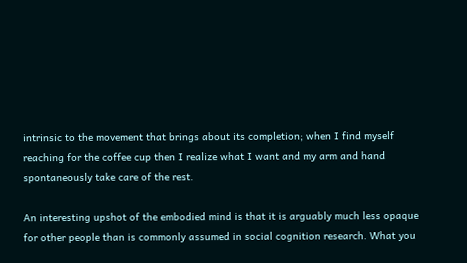intrinsic to the movement that brings about its completion; when I find myself reaching for the coffee cup then I realize what I want and my arm and hand spontaneously take care of the rest.

An interesting upshot of the embodied mind is that it is arguably much less opaque for other people than is commonly assumed in social cognition research. What you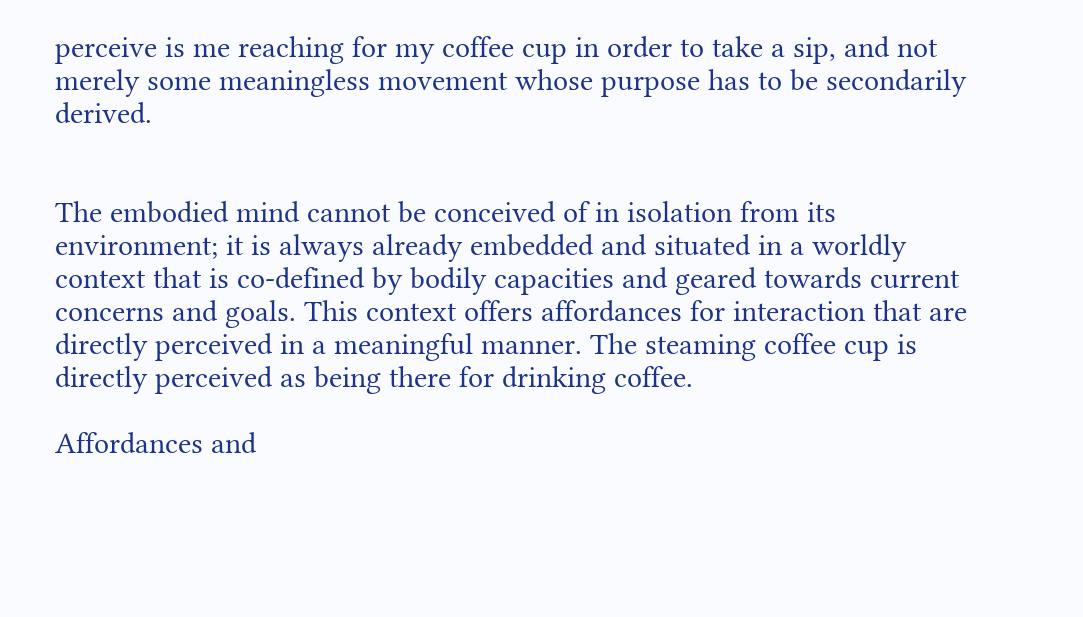perceive is me reaching for my coffee cup in order to take a sip, and not merely some meaningless movement whose purpose has to be secondarily derived.


The embodied mind cannot be conceived of in isolation from its environment; it is always already embedded and situated in a worldly context that is co-defined by bodily capacities and geared towards current concerns and goals. This context offers affordances for interaction that are directly perceived in a meaningful manner. The steaming coffee cup is directly perceived as being there for drinking coffee.

Affordances and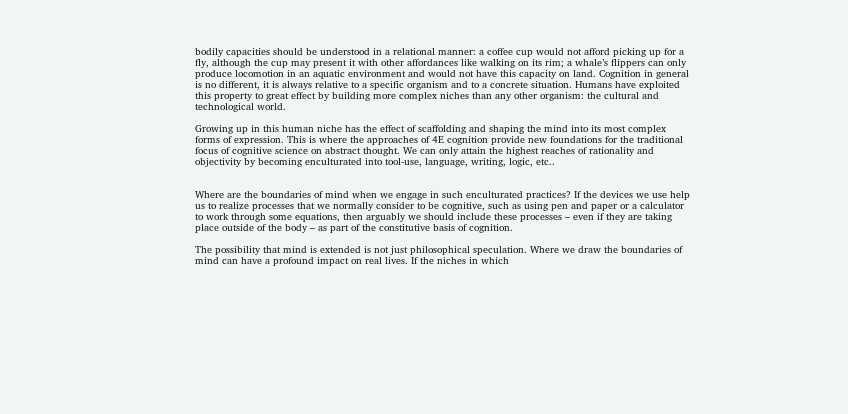bodily capacities should be understood in a relational manner: a coffee cup would not afford picking up for a fly, although the cup may present it with other affordances like walking on its rim; a whale’s flippers can only produce locomotion in an aquatic environment and would not have this capacity on land. Cognition in general is no different, it is always relative to a specific organism and to a concrete situation. Humans have exploited this property to great effect by building more complex niches than any other organism: the cultural and technological world.

Growing up in this human niche has the effect of scaffolding and shaping the mind into its most complex forms of expression. This is where the approaches of 4E cognition provide new foundations for the traditional focus of cognitive science on abstract thought. We can only attain the highest reaches of rationality and objectivity by becoming enculturated into tool-use, language, writing, logic, etc..


Where are the boundaries of mind when we engage in such enculturated practices? If the devices we use help us to realize processes that we normally consider to be cognitive, such as using pen and paper or a calculator to work through some equations, then arguably we should include these processes – even if they are taking place outside of the body – as part of the constitutive basis of cognition.

The possibility that mind is extended is not just philosophical speculation. Where we draw the boundaries of mind can have a profound impact on real lives. If the niches in which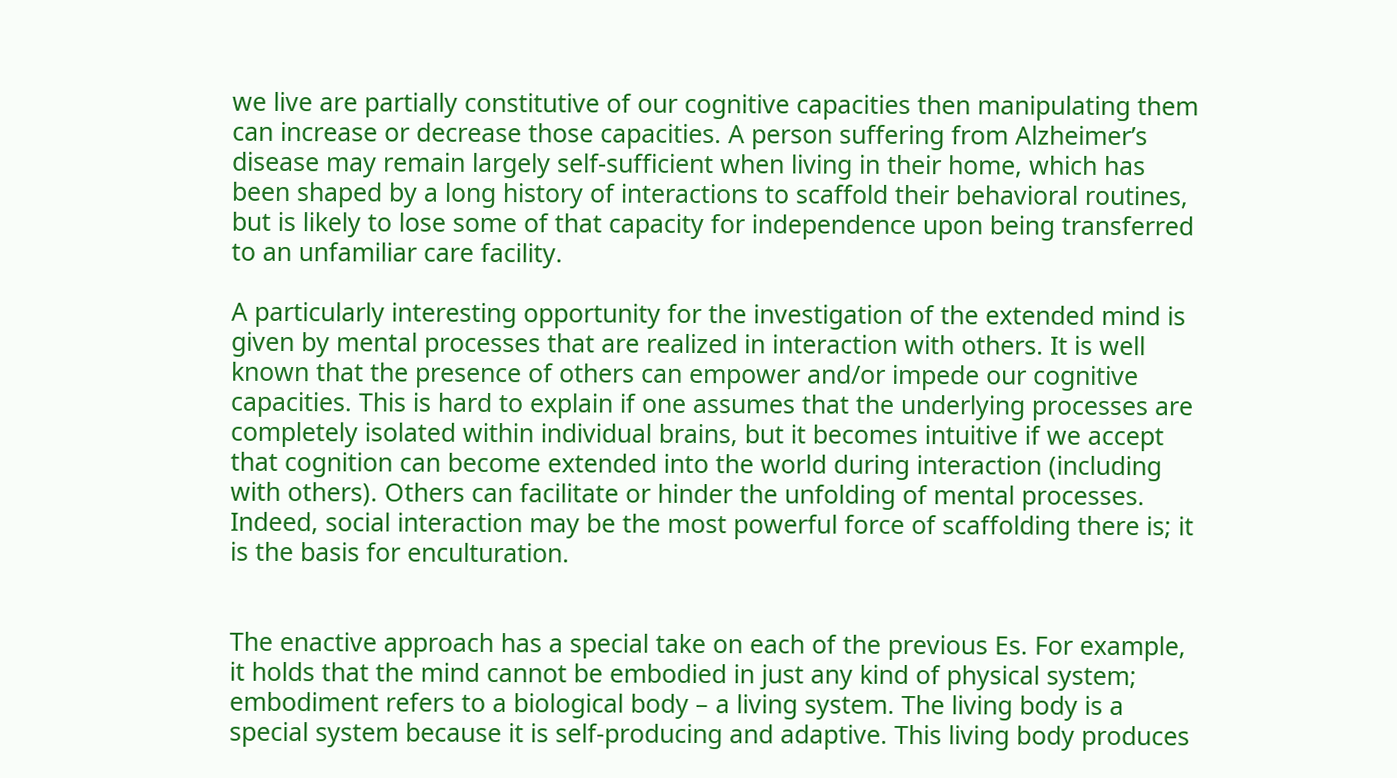we live are partially constitutive of our cognitive capacities then manipulating them can increase or decrease those capacities. A person suffering from Alzheimer’s disease may remain largely self-sufficient when living in their home, which has been shaped by a long history of interactions to scaffold their behavioral routines, but is likely to lose some of that capacity for independence upon being transferred to an unfamiliar care facility.

A particularly interesting opportunity for the investigation of the extended mind is given by mental processes that are realized in interaction with others. It is well known that the presence of others can empower and/or impede our cognitive capacities. This is hard to explain if one assumes that the underlying processes are completely isolated within individual brains, but it becomes intuitive if we accept that cognition can become extended into the world during interaction (including with others). Others can facilitate or hinder the unfolding of mental processes. Indeed, social interaction may be the most powerful force of scaffolding there is; it is the basis for enculturation.


The enactive approach has a special take on each of the previous Es. For example, it holds that the mind cannot be embodied in just any kind of physical system; embodiment refers to a biological body – a living system. The living body is a special system because it is self-producing and adaptive. This living body produces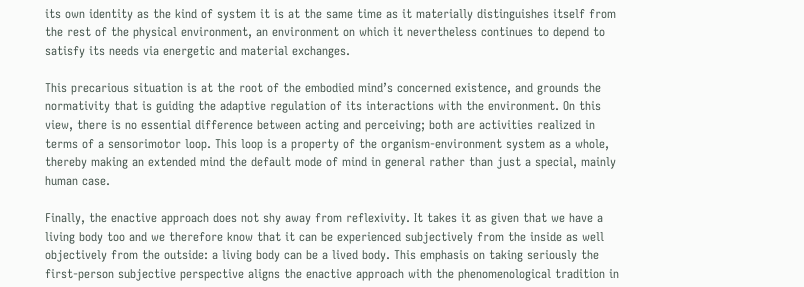its own identity as the kind of system it is at the same time as it materially distinguishes itself from the rest of the physical environment, an environment on which it nevertheless continues to depend to satisfy its needs via energetic and material exchanges.

This precarious situation is at the root of the embodied mind’s concerned existence, and grounds the normativity that is guiding the adaptive regulation of its interactions with the environment. On this view, there is no essential difference between acting and perceiving; both are activities realized in terms of a sensorimotor loop. This loop is a property of the organism-environment system as a whole, thereby making an extended mind the default mode of mind in general rather than just a special, mainly human case.

Finally, the enactive approach does not shy away from reflexivity. It takes it as given that we have a living body too and we therefore know that it can be experienced subjectively from the inside as well objectively from the outside: a living body can be a lived body. This emphasis on taking seriously the first-person subjective perspective aligns the enactive approach with the phenomenological tradition in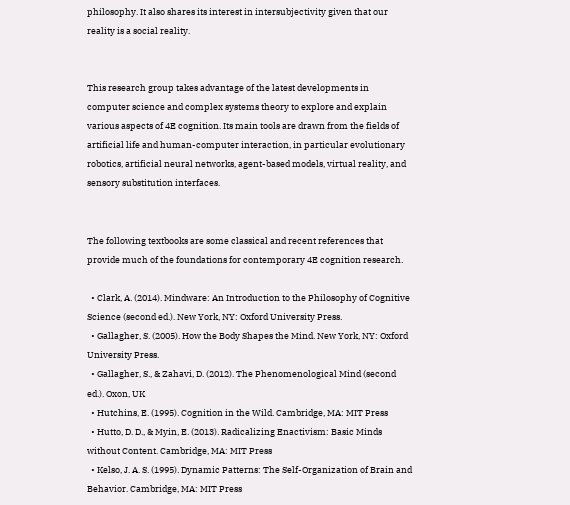philosophy. It also shares its interest in intersubjectivity given that our reality is a social reality.


This research group takes advantage of the latest developments in computer science and complex systems theory to explore and explain various aspects of 4E cognition. Its main tools are drawn from the fields of artificial life and human-computer interaction, in particular evolutionary robotics, artificial neural networks, agent-based models, virtual reality, and sensory substitution interfaces.


The following textbooks are some classical and recent references that provide much of the foundations for contemporary 4E cognition research.

  • Clark, A. (2014). Mindware: An Introduction to the Philosophy of Cognitive Science (second ed.). New York, NY: Oxford University Press.
  • Gallagher, S. (2005). How the Body Shapes the Mind. New York, NY: Oxford University Press.
  • Gallagher, S., & Zahavi, D. (2012). The Phenomenological Mind (second ed.). Oxon, UK
  • Hutchins, E. (1995). Cognition in the Wild. Cambridge, MA: MIT Press
  • Hutto, D. D., & Myin, E. (2013). Radicalizing Enactivism: Basic Minds without Content. Cambridge, MA: MIT Press
  • Kelso, J. A. S. (1995). Dynamic Patterns: The Self-Organization of Brain and Behavior. Cambridge, MA: MIT Press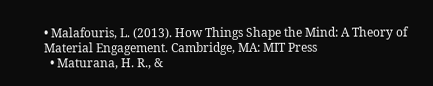• Malafouris, L. (2013). How Things Shape the Mind: A Theory of Material Engagement. Cambridge, MA: MIT Press
  • Maturana, H. R., &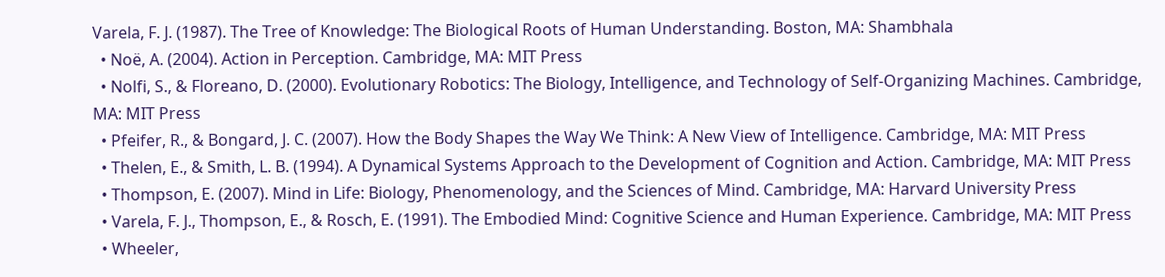Varela, F. J. (1987). The Tree of Knowledge: The Biological Roots of Human Understanding. Boston, MA: Shambhala
  • Noë, A. (2004). Action in Perception. Cambridge, MA: MIT Press
  • Nolfi, S., & Floreano, D. (2000). Evolutionary Robotics: The Biology, Intelligence, and Technology of Self-Organizing Machines. Cambridge, MA: MIT Press
  • Pfeifer, R., & Bongard, J. C. (2007). How the Body Shapes the Way We Think: A New View of Intelligence. Cambridge, MA: MIT Press
  • Thelen, E., & Smith, L. B. (1994). A Dynamical Systems Approach to the Development of Cognition and Action. Cambridge, MA: MIT Press
  • Thompson, E. (2007). Mind in Life: Biology, Phenomenology, and the Sciences of Mind. Cambridge, MA: Harvard University Press
  • Varela, F. J., Thompson, E., & Rosch, E. (1991). The Embodied Mind: Cognitive Science and Human Experience. Cambridge, MA: MIT Press
  • Wheeler,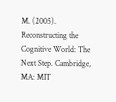M. (2005). Reconstructing the Cognitive World: The Next Step. Cambridge, MA: MIT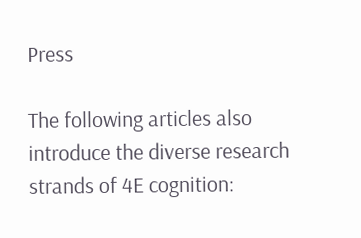Press

The following articles also introduce the diverse research strands of 4E cognition: